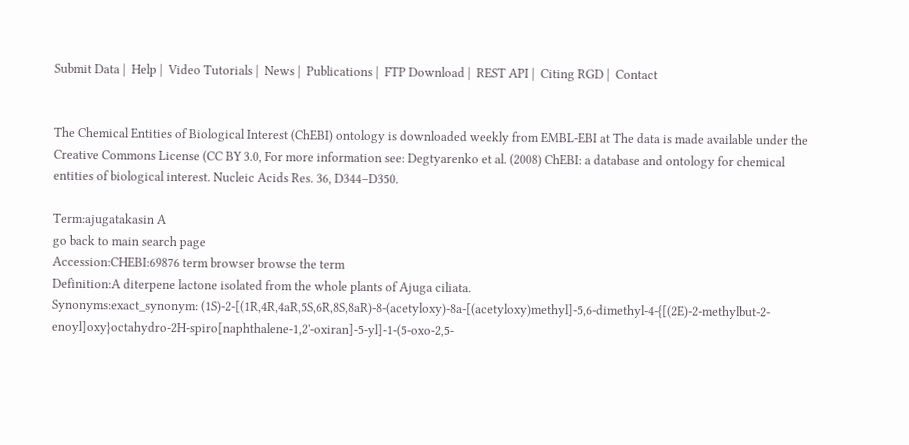Submit Data |  Help |  Video Tutorials |  News |  Publications |  FTP Download |  REST API |  Citing RGD |  Contact


The Chemical Entities of Biological Interest (ChEBI) ontology is downloaded weekly from EMBL-EBI at The data is made available under the Creative Commons License (CC BY 3.0, For more information see: Degtyarenko et al. (2008) ChEBI: a database and ontology for chemical entities of biological interest. Nucleic Acids Res. 36, D344–D350.

Term:ajugatakasin A
go back to main search page
Accession:CHEBI:69876 term browser browse the term
Definition:A diterpene lactone isolated from the whole plants of Ajuga ciliata.
Synonyms:exact_synonym: (1S)-2-[(1R,4R,4aR,5S,6R,8S,8aR)-8-(acetyloxy)-8a-[(acetyloxy)methyl]-5,6-dimethyl-4-{[(2E)-2-methylbut-2-enoyl]oxy}octahydro-2H-spiro[naphthalene-1,2'-oxiran]-5-yl]-1-(5-oxo-2,5-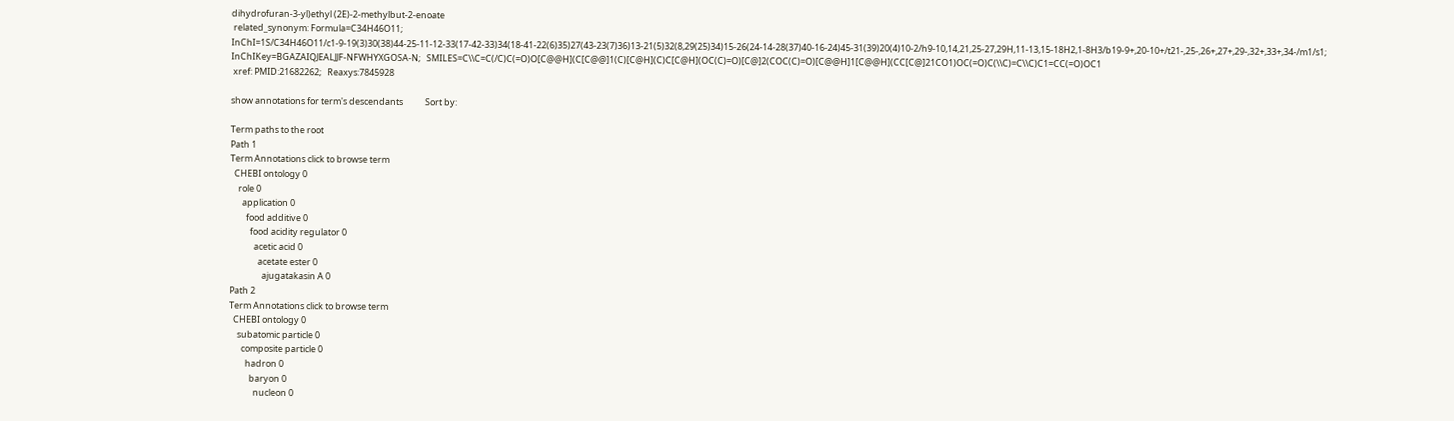dihydrofuran-3-yl)ethyl (2E)-2-methylbut-2-enoate
 related_synonym: Formula=C34H46O11;   InChI=1S/C34H46O11/c1-9-19(3)30(38)44-25-11-12-33(17-42-33)34(18-41-22(6)35)27(43-23(7)36)13-21(5)32(8,29(25)34)15-26(24-14-28(37)40-16-24)45-31(39)20(4)10-2/h9-10,14,21,25-27,29H,11-13,15-18H2,1-8H3/b19-9+,20-10+/t21-,25-,26+,27+,29-,32+,33+,34-/m1/s1;   InChIKey=BGAZAIQJEALJJF-NFWHYXGOSA-N;   SMILES=C\\C=C(/C)C(=O)O[C@@H](C[C@@]1(C)[C@H](C)C[C@H](OC(C)=O)[C@]2(COC(C)=O)[C@@H]1[C@@H](CC[C@]21CO1)OC(=O)C(\\C)=C\\C)C1=CC(=O)OC1
 xref: PMID:21682262;   Reaxys:7845928

show annotations for term's descendants           Sort by:

Term paths to the root
Path 1
Term Annotations click to browse term
  CHEBI ontology 0
    role 0
      application 0
        food additive 0
          food acidity regulator 0
            acetic acid 0
              acetate ester 0
                ajugatakasin A 0
Path 2
Term Annotations click to browse term
  CHEBI ontology 0
    subatomic particle 0
      composite particle 0
        hadron 0
          baryon 0
            nucleon 0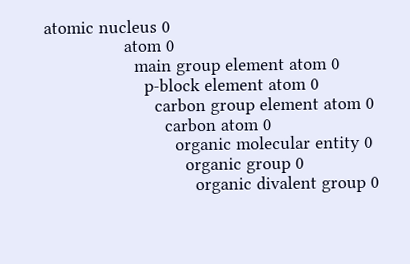atomic nucleus 0
                atom 0
                  main group element atom 0
                    p-block element atom 0
                      carbon group element atom 0
                        carbon atom 0
                          organic molecular entity 0
                            organic group 0
                              organic divalent group 0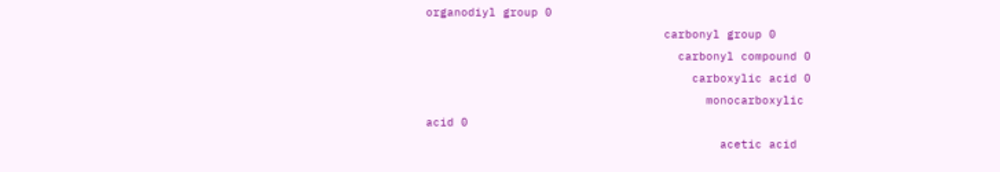organodiyl group 0
                                  carbonyl group 0
                                    carbonyl compound 0
                                      carboxylic acid 0
                                        monocarboxylic acid 0
                                          acetic acid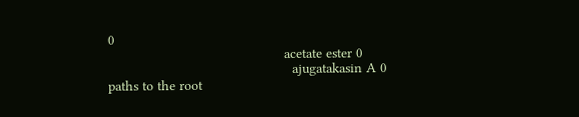0
                                            acetate ester 0
                                              ajugatakasin A 0
paths to the root